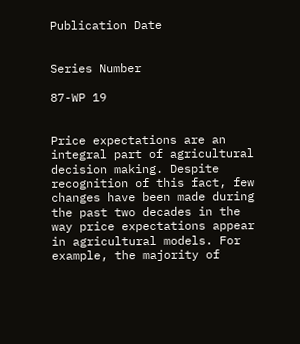Publication Date


Series Number

87-WP 19


Price expectations are an integral part of agricultural decision making. Despite recognition of this fact, few changes have been made during the past two decades in the way price expectations appear in agricultural models. For example, the majority of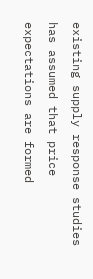existing supply response studies has assumed that price expectations are formed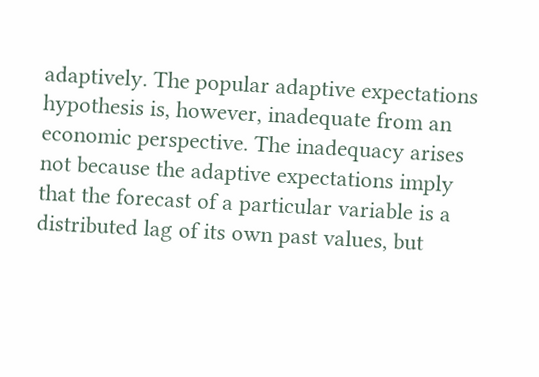adaptively. The popular adaptive expectations hypothesis is, however, inadequate from an economic perspective. The inadequacy arises not because the adaptive expectations imply that the forecast of a particular variable is a distributed lag of its own past values, but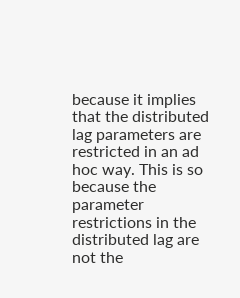because it implies that the distributed lag parameters are restricted in an ad hoc way. This is so because the parameter restrictions in the distributed lag are not the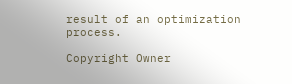result of an optimization process.

Copyright Owner